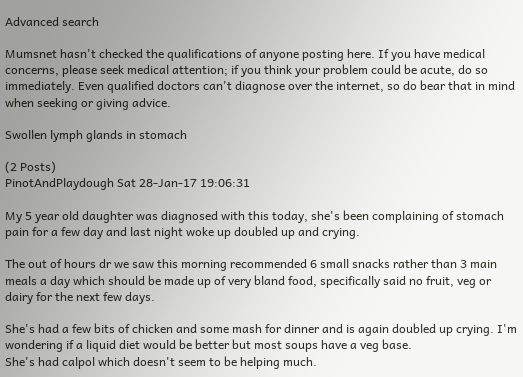Advanced search

Mumsnet hasn't checked the qualifications of anyone posting here. If you have medical concerns, please seek medical attention; if you think your problem could be acute, do so immediately. Even qualified doctors can't diagnose over the internet, so do bear that in mind when seeking or giving advice.

Swollen lymph glands in stomach

(2 Posts)
PinotAndPlaydough Sat 28-Jan-17 19:06:31

My 5 year old daughter was diagnosed with this today, she's been complaining of stomach pain for a few day and last night woke up doubled up and crying.

The out of hours dr we saw this morning recommended 6 small snacks rather than 3 main meals a day which should be made up of very bland food, specifically said no fruit, veg or dairy for the next few days.

She's had a few bits of chicken and some mash for dinner and is again doubled up crying. I'm wondering if a liquid diet would be better but most soups have a veg base.
She's had calpol which doesn't seem to be helping much.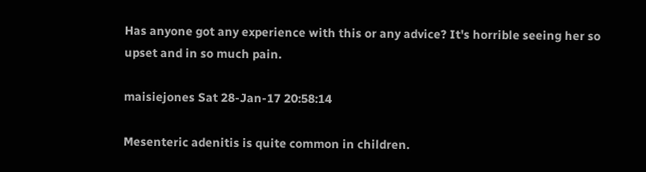Has anyone got any experience with this or any advice? It's horrible seeing her so upset and in so much pain.

maisiejones Sat 28-Jan-17 20:58:14

Mesenteric adenitis is quite common in children.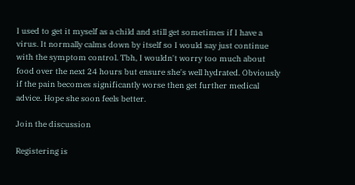I used to get it myself as a child and still get sometimes if I have a virus. It normally calms down by itself so I would say just continue with the symptom control. Tbh, I wouldn't worry too much about food over the next 24 hours but ensure she's well hydrated. Obviously if the pain becomes significantly worse then get further medical advice. Hope she soon feels better.

Join the discussion

Registering is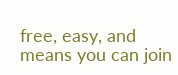free, easy, and means you can join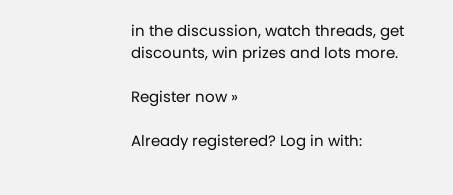in the discussion, watch threads, get discounts, win prizes and lots more.

Register now »

Already registered? Log in with: